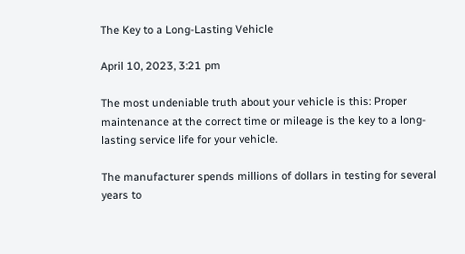The Key to a Long-Lasting Vehicle

April 10, 2023, 3:21 pm

The most undeniable truth about your vehicle is this: Proper maintenance at the correct time or mileage is the key to a long-lasting service life for your vehicle.

The manufacturer spends millions of dollars in testing for several years to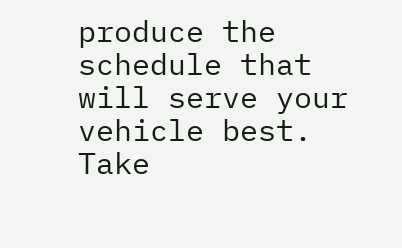produce the schedule that will serve your vehicle best. Take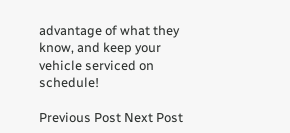advantage of what they know, and keep your vehicle serviced on schedule!

Previous Post Next Post